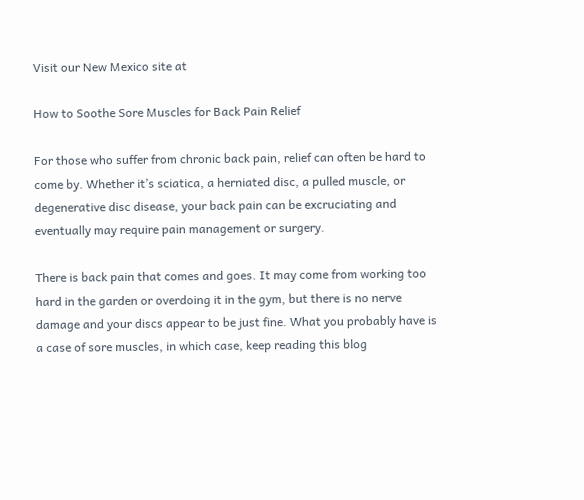Visit our New Mexico site at

How to Soothe Sore Muscles for Back Pain Relief

For those who suffer from chronic back pain, relief can often be hard to come by. Whether it’s sciatica, a herniated disc, a pulled muscle, or degenerative disc disease, your back pain can be excruciating and eventually may require pain management or surgery.

There is back pain that comes and goes. It may come from working too hard in the garden or overdoing it in the gym, but there is no nerve damage and your discs appear to be just fine. What you probably have is a case of sore muscles, in which case, keep reading this blog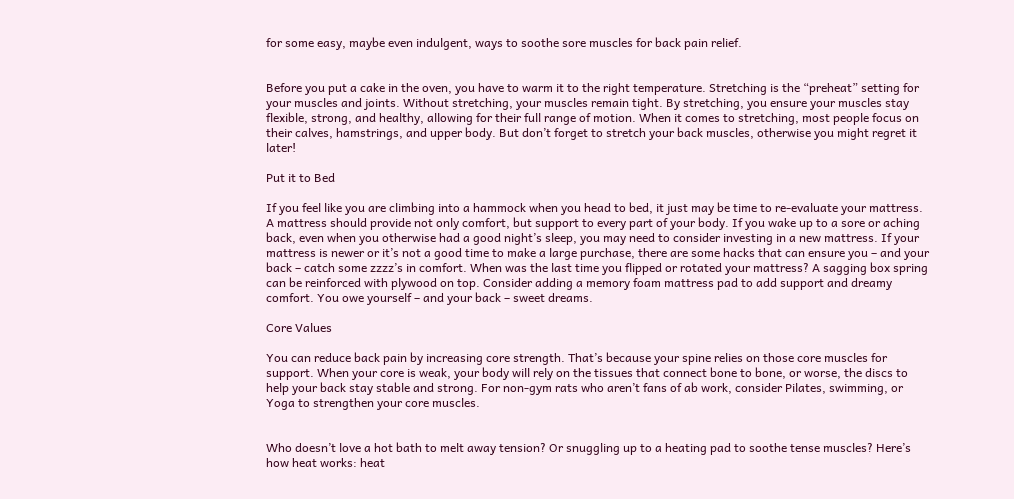for some easy, maybe even indulgent, ways to soothe sore muscles for back pain relief.


Before you put a cake in the oven, you have to warm it to the right temperature. Stretching is the “preheat” setting for your muscles and joints. Without stretching, your muscles remain tight. By stretching, you ensure your muscles stay flexible, strong, and healthy, allowing for their full range of motion. When it comes to stretching, most people focus on their calves, hamstrings, and upper body. But don’t forget to stretch your back muscles, otherwise you might regret it later!

Put it to Bed

If you feel like you are climbing into a hammock when you head to bed, it just may be time to re-evaluate your mattress. A mattress should provide not only comfort, but support to every part of your body. If you wake up to a sore or aching back, even when you otherwise had a good night’s sleep, you may need to consider investing in a new mattress. If your mattress is newer or it’s not a good time to make a large purchase, there are some hacks that can ensure you – and your back – catch some zzzz’s in comfort. When was the last time you flipped or rotated your mattress? A sagging box spring can be reinforced with plywood on top. Consider adding a memory foam mattress pad to add support and dreamy comfort. You owe yourself – and your back – sweet dreams.

Core Values

You can reduce back pain by increasing core strength. That’s because your spine relies on those core muscles for support. When your core is weak, your body will rely on the tissues that connect bone to bone, or worse, the discs to help your back stay stable and strong. For non-gym rats who aren’t fans of ab work, consider Pilates, swimming, or Yoga to strengthen your core muscles.


Who doesn’t love a hot bath to melt away tension? Or snuggling up to a heating pad to soothe tense muscles? Here’s how heat works: heat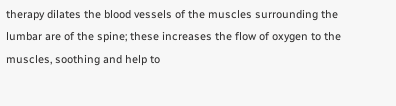therapy dilates the blood vessels of the muscles surrounding the lumbar are of the spine; these increases the flow of oxygen to the muscles, soothing and help to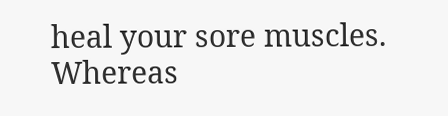heal your sore muscles. Whereas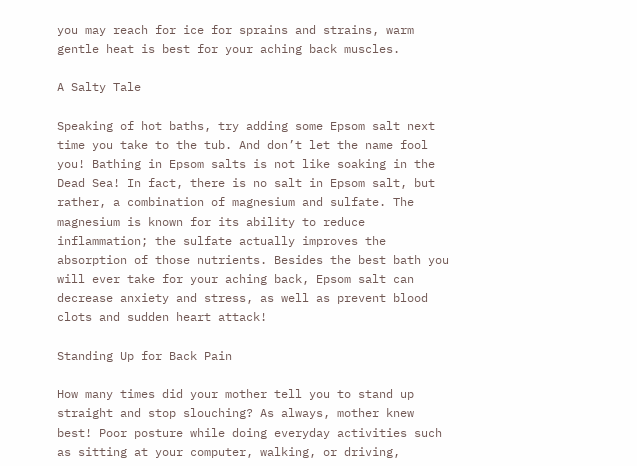you may reach for ice for sprains and strains, warm gentle heat is best for your aching back muscles.

A Salty Tale

Speaking of hot baths, try adding some Epsom salt next time you take to the tub. And don’t let the name fool you! Bathing in Epsom salts is not like soaking in the Dead Sea! In fact, there is no salt in Epsom salt, but rather, a combination of magnesium and sulfate. The magnesium is known for its ability to reduce inflammation; the sulfate actually improves the absorption of those nutrients. Besides the best bath you will ever take for your aching back, Epsom salt can decrease anxiety and stress, as well as prevent blood clots and sudden heart attack!

Standing Up for Back Pain

How many times did your mother tell you to stand up straight and stop slouching? As always, mother knew best! Poor posture while doing everyday activities such as sitting at your computer, walking, or driving,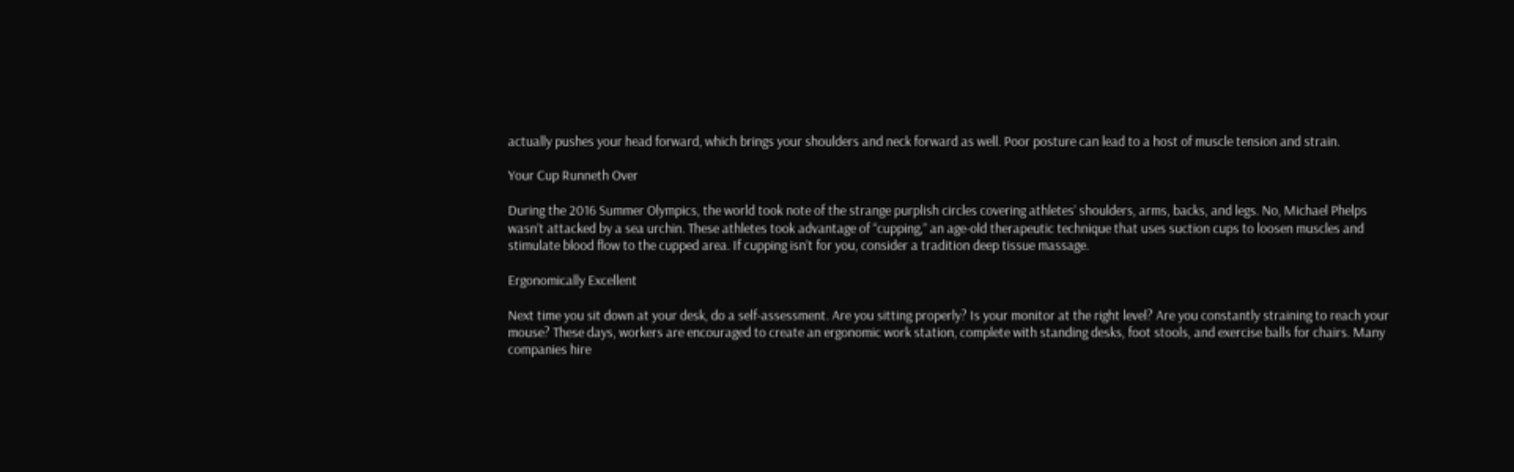actually pushes your head forward, which brings your shoulders and neck forward as well. Poor posture can lead to a host of muscle tension and strain.

Your Cup Runneth Over

During the 2016 Summer Olympics, the world took note of the strange purplish circles covering athletes’ shoulders, arms, backs, and legs. No, Michael Phelps wasn’t attacked by a sea urchin. These athletes took advantage of “cupping,” an age-old therapeutic technique that uses suction cups to loosen muscles and stimulate blood flow to the cupped area. If cupping isn’t for you, consider a tradition deep tissue massage.

Ergonomically Excellent

Next time you sit down at your desk, do a self-assessment. Are you sitting properly? Is your monitor at the right level? Are you constantly straining to reach your mouse? These days, workers are encouraged to create an ergonomic work station, complete with standing desks, foot stools, and exercise balls for chairs. Many companies hire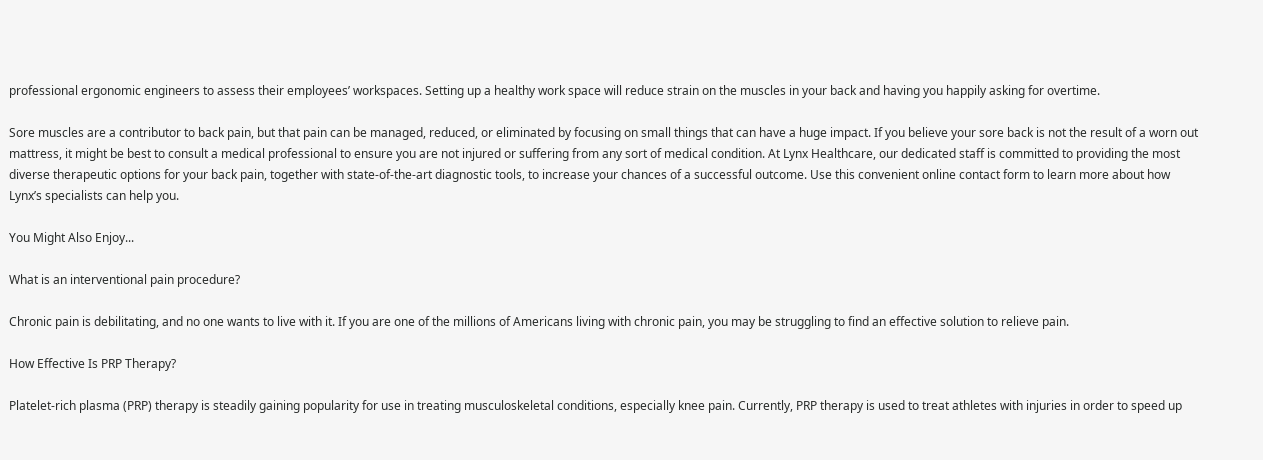professional ergonomic engineers to assess their employees’ workspaces. Setting up a healthy work space will reduce strain on the muscles in your back and having you happily asking for overtime.

Sore muscles are a contributor to back pain, but that pain can be managed, reduced, or eliminated by focusing on small things that can have a huge impact. If you believe your sore back is not the result of a worn out mattress, it might be best to consult a medical professional to ensure you are not injured or suffering from any sort of medical condition. At Lynx Healthcare, our dedicated staff is committed to providing the most diverse therapeutic options for your back pain, together with state-of-the-art diagnostic tools, to increase your chances of a successful outcome. Use this convenient online contact form to learn more about how Lynx’s specialists can help you.

You Might Also Enjoy...

What is an interventional pain procedure?

Chronic pain is debilitating, and no one wants to live with it. If you are one of the millions of Americans living with chronic pain, you may be struggling to find an effective solution to relieve pain.

How Effective Is PRP Therapy?

Platelet-rich plasma (PRP) therapy is steadily gaining popularity for use in treating musculoskeletal conditions, especially knee pain. Currently, PRP therapy is used to treat athletes with injuries in order to speed up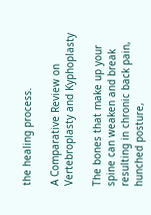the healing process.

A Comparative Review on Vertebroplasty and Kyphoplasty

The bones that make up your spine can weaken and break resulting in chronic back pain, hunched posture,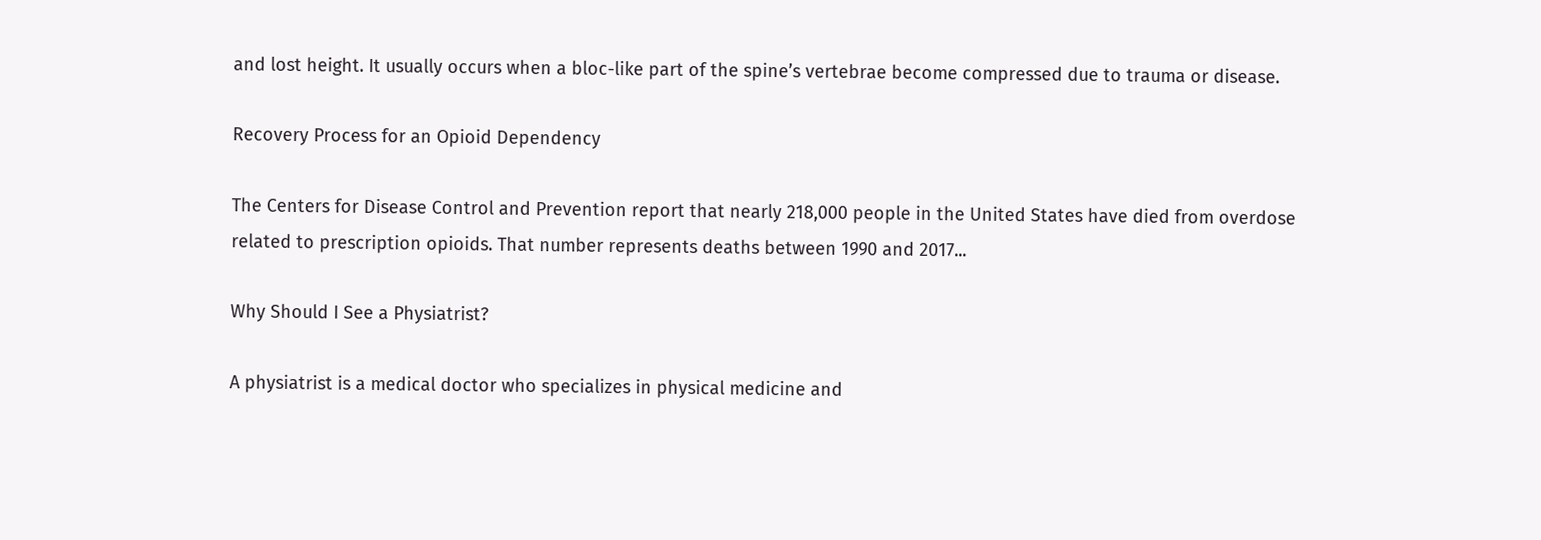and lost height. It usually occurs when a bloc-like part of the spine’s vertebrae become compressed due to trauma or disease.

Recovery Process for an Opioid Dependency

The Centers for Disease Control and Prevention report that nearly 218,000 people in the United States have died from overdose related to prescription opioids. That number represents deaths between 1990 and 2017...

Why Should I See a Physiatrist?

A physiatrist is a medical doctor who specializes in physical medicine and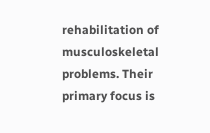rehabilitation of musculoskeletal problems. Their primary focus is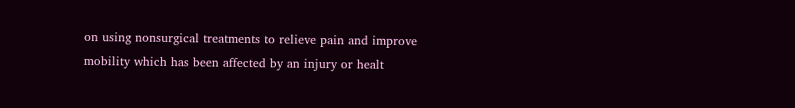on using nonsurgical treatments to relieve pain and improve mobility which has been affected by an injury or healt